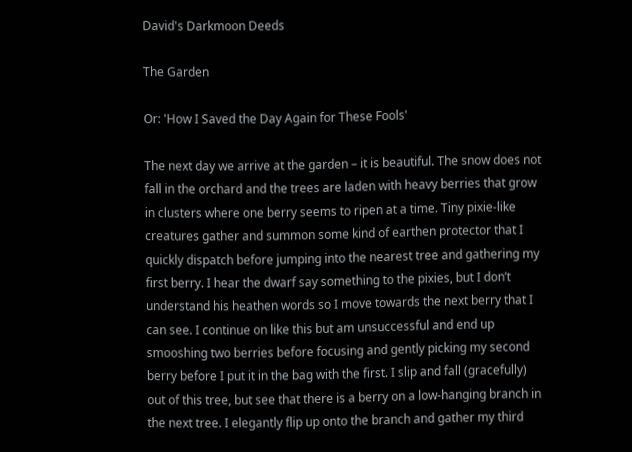David's Darkmoon Deeds

The Garden

Or: 'How I Saved the Day Again for These Fools'

The next day we arrive at the garden – it is beautiful. The snow does not fall in the orchard and the trees are laden with heavy berries that grow in clusters where one berry seems to ripen at a time. Tiny pixie-like creatures gather and summon some kind of earthen protector that I quickly dispatch before jumping into the nearest tree and gathering my first berry. I hear the dwarf say something to the pixies, but I don’t understand his heathen words so I move towards the next berry that I can see. I continue on like this but am unsuccessful and end up smooshing two berries before focusing and gently picking my second berry before I put it in the bag with the first. I slip and fall (gracefully) out of this tree, but see that there is a berry on a low-hanging branch in the next tree. I elegantly flip up onto the branch and gather my third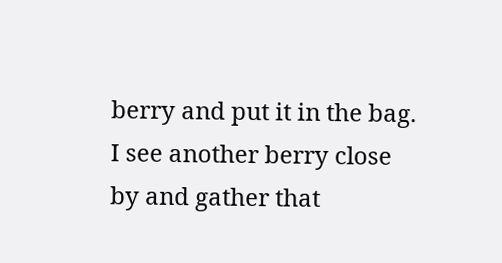berry and put it in the bag. I see another berry close by and gather that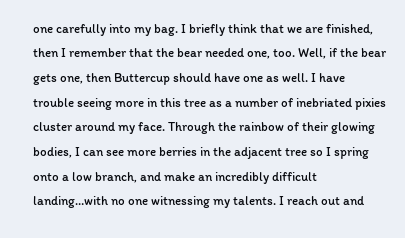one carefully into my bag. I briefly think that we are finished, then I remember that the bear needed one, too. Well, if the bear gets one, then Buttercup should have one as well. I have trouble seeing more in this tree as a number of inebriated pixies cluster around my face. Through the rainbow of their glowing bodies, I can see more berries in the adjacent tree so I spring onto a low branch, and make an incredibly difficult landing…with no one witnessing my talents. I reach out and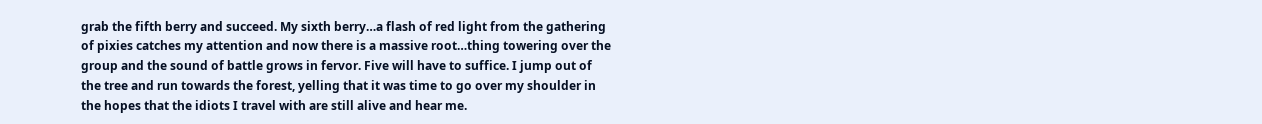grab the fifth berry and succeed. My sixth berry…a flash of red light from the gathering of pixies catches my attention and now there is a massive root…thing towering over the group and the sound of battle grows in fervor. Five will have to suffice. I jump out of the tree and run towards the forest, yelling that it was time to go over my shoulder in the hopes that the idiots I travel with are still alive and hear me.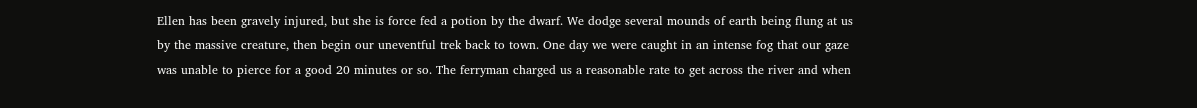Ellen has been gravely injured, but she is force fed a potion by the dwarf. We dodge several mounds of earth being flung at us by the massive creature, then begin our uneventful trek back to town. One day we were caught in an intense fog that our gaze was unable to pierce for a good 20 minutes or so. The ferryman charged us a reasonable rate to get across the river and when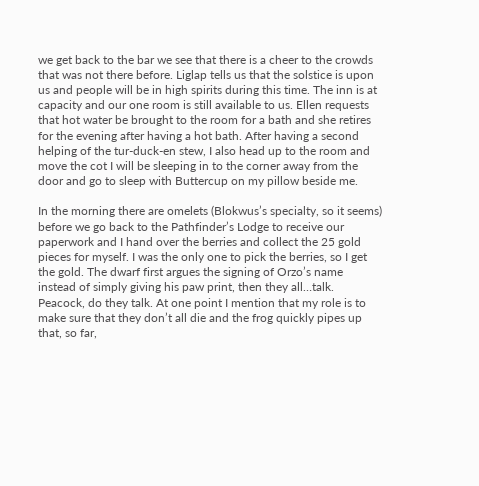we get back to the bar we see that there is a cheer to the crowds that was not there before. Liglap tells us that the solstice is upon us and people will be in high spirits during this time. The inn is at capacity and our one room is still available to us. Ellen requests that hot water be brought to the room for a bath and she retires for the evening after having a hot bath. After having a second helping of the tur-duck-en stew, I also head up to the room and move the cot I will be sleeping in to the corner away from the door and go to sleep with Buttercup on my pillow beside me.

In the morning there are omelets (Blokwus’s specialty, so it seems) before we go back to the Pathfinder’s Lodge to receive our paperwork and I hand over the berries and collect the 25 gold pieces for myself. I was the only one to pick the berries, so I get the gold. The dwarf first argues the signing of Orzo’s name instead of simply giving his paw print, then they all…talk. Peacock, do they talk. At one point I mention that my role is to make sure that they don’t all die and the frog quickly pipes up that, so far,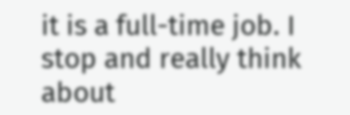it is a full-time job. I stop and really think about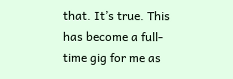that. It’s true. This has become a full-time gig for me as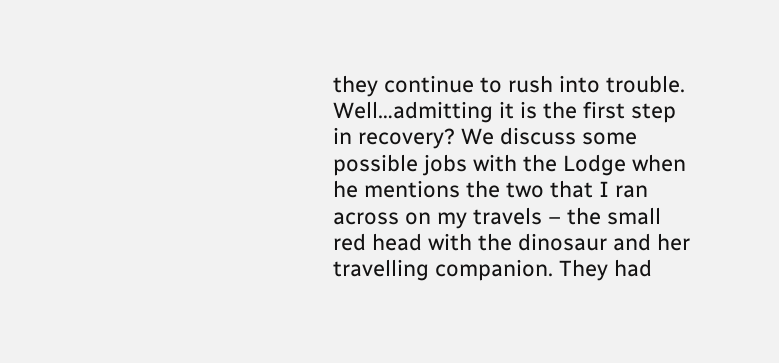they continue to rush into trouble. Well…admitting it is the first step in recovery? We discuss some possible jobs with the Lodge when he mentions the two that I ran across on my travels – the small red head with the dinosaur and her travelling companion. They had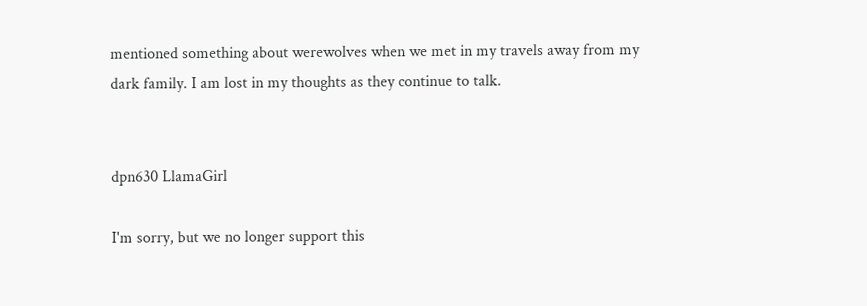mentioned something about werewolves when we met in my travels away from my dark family. I am lost in my thoughts as they continue to talk.


dpn630 LlamaGirl

I'm sorry, but we no longer support this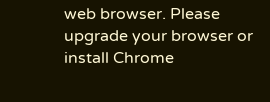web browser. Please upgrade your browser or install Chrome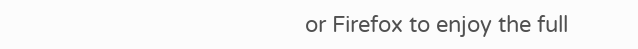or Firefox to enjoy the full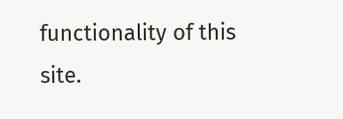functionality of this site.